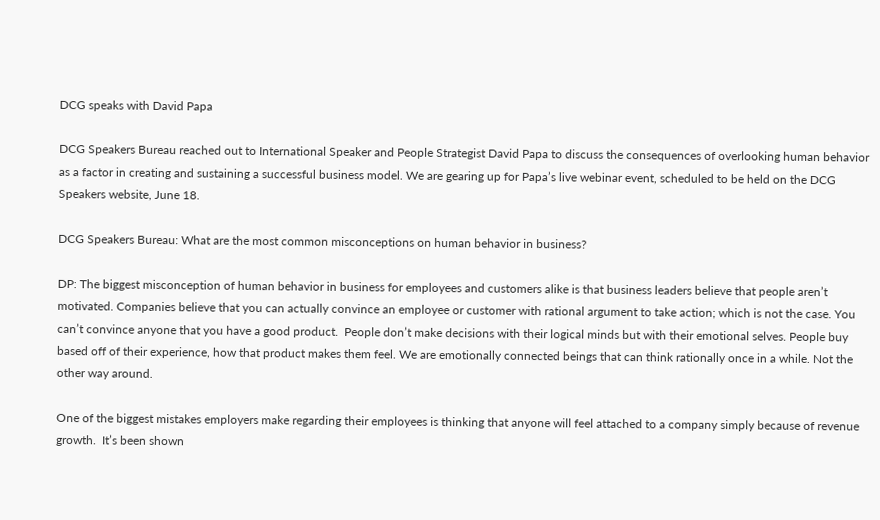DCG speaks with David Papa

DCG Speakers Bureau reached out to International Speaker and People Strategist David Papa to discuss the consequences of overlooking human behavior as a factor in creating and sustaining a successful business model. We are gearing up for Papa’s live webinar event, scheduled to be held on the DCG Speakers website, June 18.

DCG Speakers Bureau: What are the most common misconceptions on human behavior in business?

DP: The biggest misconception of human behavior in business for employees and customers alike is that business leaders believe that people aren’t motivated. Companies believe that you can actually convince an employee or customer with rational argument to take action; which is not the case. You can’t convince anyone that you have a good product.  People don’t make decisions with their logical minds but with their emotional selves. People buy based off of their experience, how that product makes them feel. We are emotionally connected beings that can think rationally once in a while. Not the other way around.

One of the biggest mistakes employers make regarding their employees is thinking that anyone will feel attached to a company simply because of revenue growth.  It’s been shown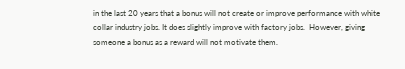in the last 20 years that a bonus will not create or improve performance with white collar industry jobs. It does slightly improve with factory jobs.  However, giving someone a bonus as a reward will not motivate them.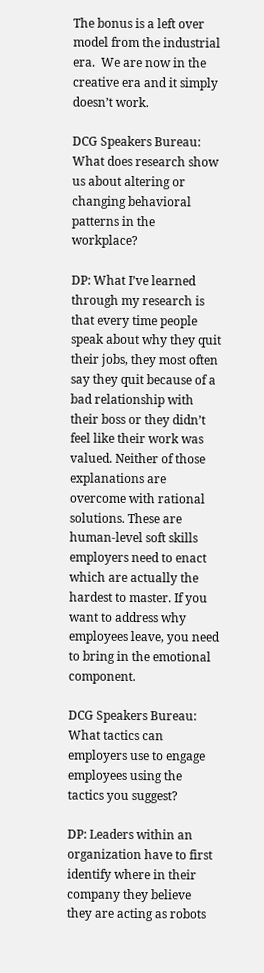The bonus is a left over model from the industrial era.  We are now in the creative era and it simply doesn’t work.

DCG Speakers Bureau: What does research show us about altering or changing behavioral patterns in the workplace?

DP: What I’ve learned through my research is that every time people speak about why they quit their jobs, they most often say they quit because of a bad relationship with their boss or they didn’t feel like their work was valued. Neither of those explanations are overcome with rational solutions. These are human-level soft skills employers need to enact which are actually the hardest to master. If you want to address why employees leave, you need to bring in the emotional component.

DCG Speakers Bureau:  What tactics can employers use to engage employees using the tactics you suggest?

DP: Leaders within an organization have to first identify where in their company they believe they are acting as robots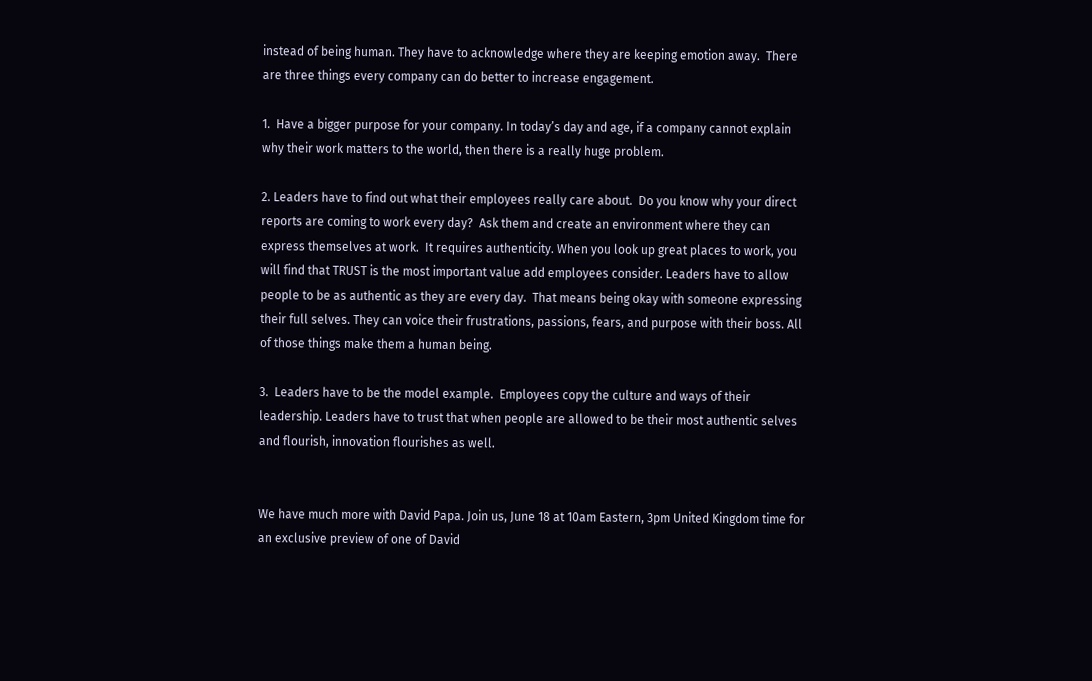instead of being human. They have to acknowledge where they are keeping emotion away.  There are three things every company can do better to increase engagement.

1.  Have a bigger purpose for your company. In today’s day and age, if a company cannot explain why their work matters to the world, then there is a really huge problem.

2. Leaders have to find out what their employees really care about.  Do you know why your direct reports are coming to work every day?  Ask them and create an environment where they can express themselves at work.  It requires authenticity. When you look up great places to work, you will find that TRUST is the most important value add employees consider. Leaders have to allow people to be as authentic as they are every day.  That means being okay with someone expressing their full selves. They can voice their frustrations, passions, fears, and purpose with their boss. All of those things make them a human being.

3.  Leaders have to be the model example.  Employees copy the culture and ways of their leadership. Leaders have to trust that when people are allowed to be their most authentic selves and flourish, innovation flourishes as well.


We have much more with David Papa. Join us, June 18 at 10am Eastern, 3pm United Kingdom time for an exclusive preview of one of David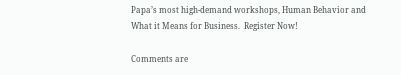Papa’s most high-demand workshops, Human Behavior and What it Means for Business.  Register Now!

Comments are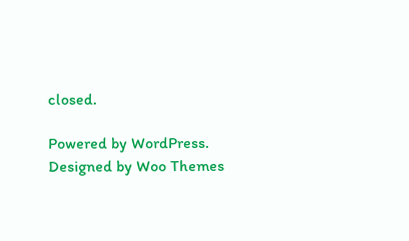closed.

Powered by WordPress. Designed by Woo Themes